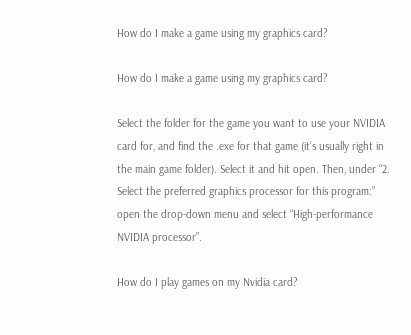How do I make a game using my graphics card?

How do I make a game using my graphics card?

Select the folder for the game you want to use your NVIDIA card for, and find the .exe for that game (it’s usually right in the main game folder). Select it and hit open. Then, under “2. Select the preferred graphics processor for this program:” open the drop-down menu and select “High-performance NVIDIA processor”.

How do I play games on my Nvidia card?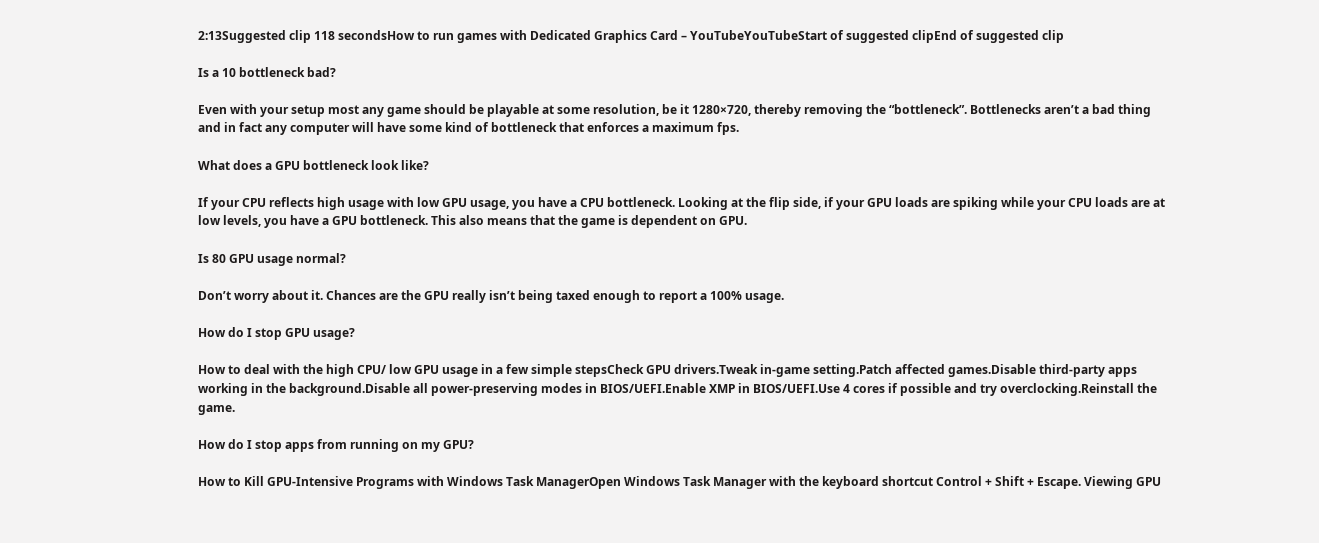2:13Suggested clip 118 secondsHow to run games with Dedicated Graphics Card – YouTubeYouTubeStart of suggested clipEnd of suggested clip

Is a 10 bottleneck bad?

Even with your setup most any game should be playable at some resolution, be it 1280×720, thereby removing the “bottleneck”. Bottlenecks aren’t a bad thing and in fact any computer will have some kind of bottleneck that enforces a maximum fps.

What does a GPU bottleneck look like?

If your CPU reflects high usage with low GPU usage, you have a CPU bottleneck. Looking at the flip side, if your GPU loads are spiking while your CPU loads are at low levels, you have a GPU bottleneck. This also means that the game is dependent on GPU.

Is 80 GPU usage normal?

Don’t worry about it. Chances are the GPU really isn’t being taxed enough to report a 100% usage.

How do I stop GPU usage?

How to deal with the high CPU/ low GPU usage in a few simple stepsCheck GPU drivers.Tweak in-game setting.Patch affected games.Disable third-party apps working in the background.Disable all power-preserving modes in BIOS/UEFI.Enable XMP in BIOS/UEFI.Use 4 cores if possible and try overclocking.Reinstall the game.

How do I stop apps from running on my GPU?

How to Kill GPU-Intensive Programs with Windows Task ManagerOpen Windows Task Manager with the keyboard shortcut Control + Shift + Escape. Viewing GPU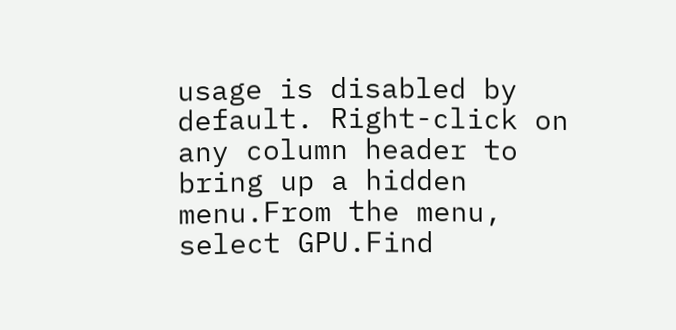usage is disabled by default. Right-click on any column header to bring up a hidden menu.From the menu, select GPU.Find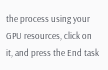the process using your GPU resources, click on it, and press the End task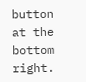button at the bottom right.